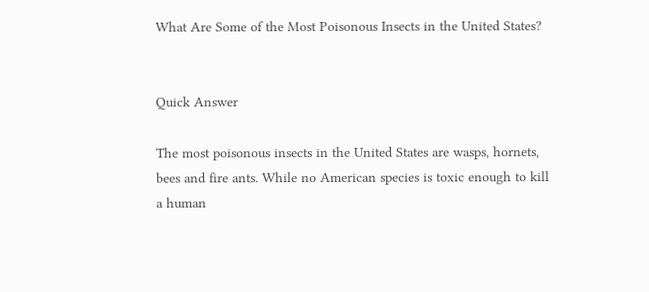What Are Some of the Most Poisonous Insects in the United States?


Quick Answer

The most poisonous insects in the United States are wasps, hornets, bees and fire ants. While no American species is toxic enough to kill a human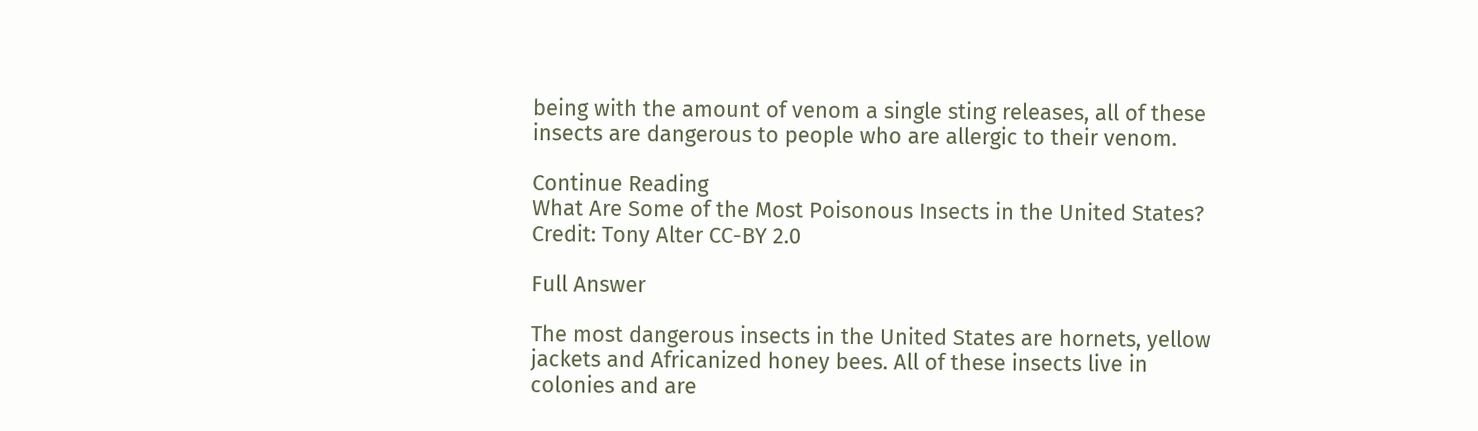being with the amount of venom a single sting releases, all of these insects are dangerous to people who are allergic to their venom.

Continue Reading
What Are Some of the Most Poisonous Insects in the United States?
Credit: Tony Alter CC-BY 2.0

Full Answer

The most dangerous insects in the United States are hornets, yellow jackets and Africanized honey bees. All of these insects live in colonies and are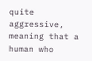quite aggressive, meaning that a human who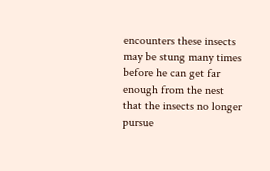encounters these insects may be stung many times before he can get far enough from the nest that the insects no longer pursue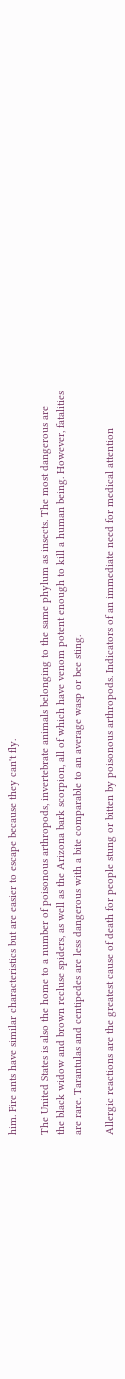him. Fire ants have similar characteristics but are easier to escape because they can't fly.

The United States is also the home to a number of poisonous arthropods, invertebrate animals belonging to the same phylum as insects. The most dangerous are the black widow and brown recluse spiders, as well as the Arizona bark scorpion, all of which have venom potent enough to kill a human being. However, fatalities are rare. Tarantulas and centipedes are less dangerous with a bite comparable to an average wasp or bee sting.

Allergic reactions are the greatest cause of death for people stung or bitten by poisonous arthropods. Indicators of an immediate need for medical attention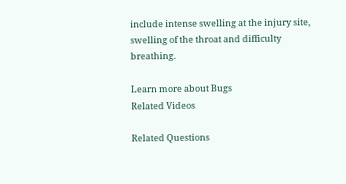include intense swelling at the injury site, swelling of the throat and difficulty breathing.

Learn more about Bugs
Related Videos

Related Questions